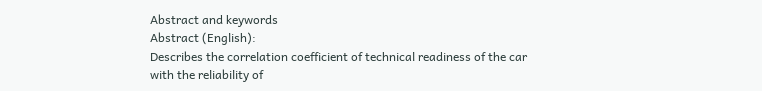Abstract and keywords
Abstract (English):
Describes the correlation coefficient of technical readiness of the car with the reliability of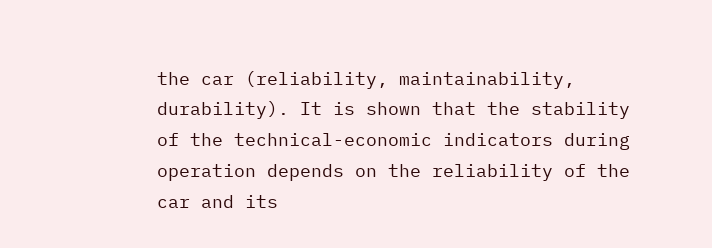the car (reliability, maintainability, durability). It is shown that the stability of the technical-economic indicators during operation depends on the reliability of the car and its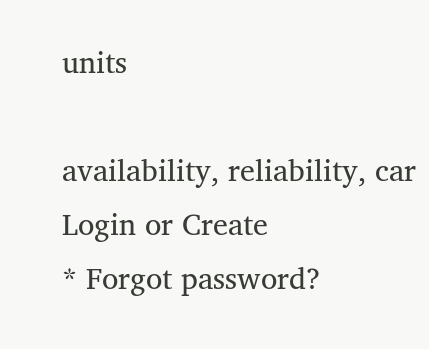units

availability, reliability, car
Login or Create
* Forgot password?